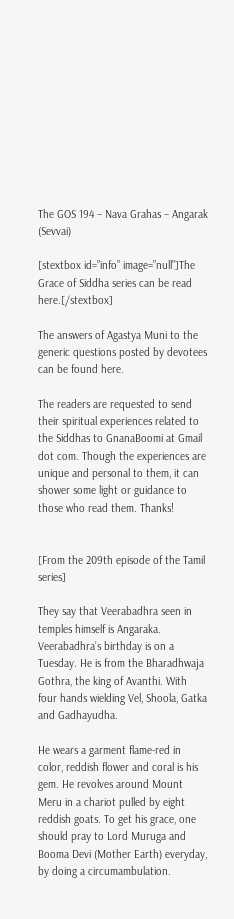The GOS 194 – Nava Grahas – Angarak (Sevvai)

[stextbox id=”info” image=”null”]The Grace of Siddha series can be read here.[/stextbox]

The answers of Agastya Muni to the generic questions posted by devotees can be found here.

The readers are requested to send their spiritual experiences related to the Siddhas to GnanaBoomi at Gmail dot com. Though the experiences are unique and personal to them, it can shower some light or guidance to those who read them. Thanks!


[From the 209th episode of the Tamil series]

They say that Veerabadhra seen in temples himself is Angaraka. Veerabadhra’s birthday is on a Tuesday. He is from the Bharadhwaja Gothra, the king of Avanthi. With four hands wielding Vel, Shoola, Gatka and Gadhayudha.

He wears a garment flame-red in color, reddish flower and coral is his gem. He revolves around Mount Meru in a chariot pulled by eight reddish goats. To get his grace, one should pray to Lord Muruga and Booma Devi (Mother Earth) everyday, by doing a circumambulation.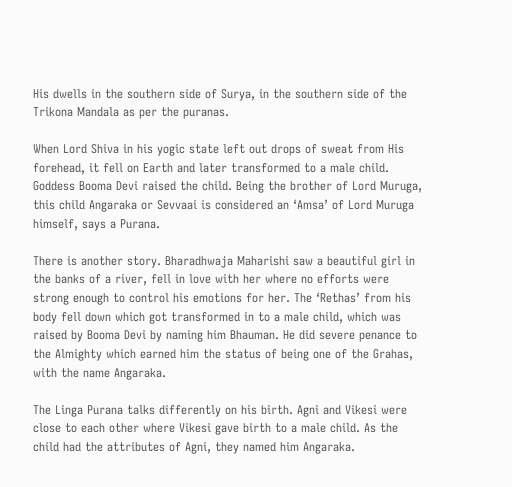His dwells in the southern side of Surya, in the southern side of the Trikona Mandala as per the puranas.

When Lord Shiva in his yogic state left out drops of sweat from His forehead, it fell on Earth and later transformed to a male child. Goddess Booma Devi raised the child. Being the brother of Lord Muruga, this child Angaraka or Sevvaai is considered an ‘Amsa’ of Lord Muruga himself, says a Purana.

There is another story. Bharadhwaja Maharishi saw a beautiful girl in the banks of a river, fell in love with her where no efforts were strong enough to control his emotions for her. The ‘Rethas’ from his body fell down which got transformed in to a male child, which was raised by Booma Devi by naming him Bhauman. He did severe penance to the Almighty which earned him the status of being one of the Grahas, with the name Angaraka.

The Linga Purana talks differently on his birth. Agni and Vikesi were close to each other where Vikesi gave birth to a male child. As the child had the attributes of Agni, they named him Angaraka.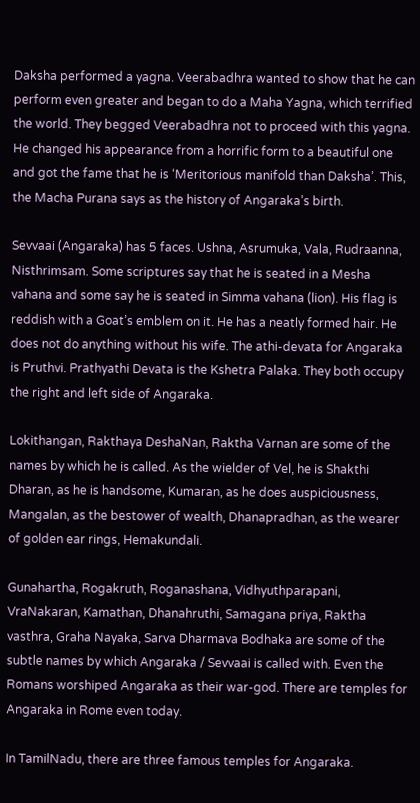Daksha performed a yagna. Veerabadhra wanted to show that he can perform even greater and began to do a Maha Yagna, which terrified the world. They begged Veerabadhra not to proceed with this yagna. He changed his appearance from a horrific form to a beautiful one and got the fame that he is ‘Meritorious manifold than Daksha’. This, the Macha Purana says as the history of Angaraka’s birth.

Sevvaai (Angaraka) has 5 faces. Ushna, Asrumuka, Vala, Rudraanna, Nisthrimsam. Some scriptures say that he is seated in a Mesha vahana and some say he is seated in Simma vahana (lion). His flag is reddish with a Goat’s emblem on it. He has a neatly formed hair. He does not do anything without his wife. The athi-devata for Angaraka is Pruthvi. Prathyathi Devata is the Kshetra Palaka. They both occupy the right and left side of Angaraka.

Lokithangan, Rakthaya DeshaNan, Raktha Varnan are some of the names by which he is called. As the wielder of Vel, he is Shakthi Dharan, as he is handsome, Kumaran, as he does auspiciousness, Mangalan, as the bestower of wealth, Dhanapradhan, as the wearer of golden ear rings, Hemakundali.

Gunahartha, Rogakruth, Roganashana, Vidhyuthparapani, VraNakaran, Kamathan, Dhanahruthi, Samagana priya, Raktha vasthra, Graha Nayaka, Sarva Dharmava Bodhaka are some of the subtle names by which Angaraka / Sevvaai is called with. Even the Romans worshiped Angaraka as their war-god. There are temples for Angaraka in Rome even today.

In TamilNadu, there are three famous temples for Angaraka.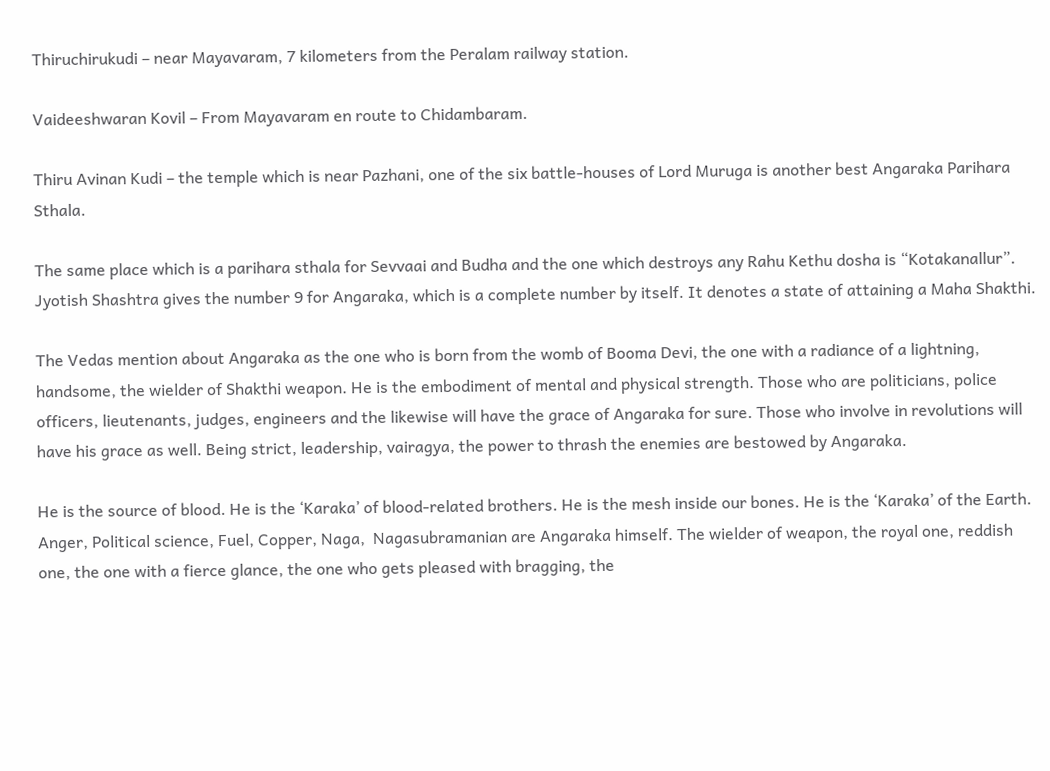Thiruchirukudi – near Mayavaram, 7 kilometers from the Peralam railway station.

Vaideeshwaran Kovil – From Mayavaram en route to Chidambaram.

Thiru Avinan Kudi – the temple which is near Pazhani, one of the six battle-houses of Lord Muruga is another best Angaraka Parihara Sthala.

The same place which is a parihara sthala for Sevvaai and Budha and the one which destroys any Rahu Kethu dosha is “Kotakanallur”. Jyotish Shashtra gives the number 9 for Angaraka, which is a complete number by itself. It denotes a state of attaining a Maha Shakthi.

The Vedas mention about Angaraka as the one who is born from the womb of Booma Devi, the one with a radiance of a lightning, handsome, the wielder of Shakthi weapon. He is the embodiment of mental and physical strength. Those who are politicians, police officers, lieutenants, judges, engineers and the likewise will have the grace of Angaraka for sure. Those who involve in revolutions will have his grace as well. Being strict, leadership, vairagya, the power to thrash the enemies are bestowed by Angaraka.

He is the source of blood. He is the ‘Karaka’ of blood-related brothers. He is the mesh inside our bones. He is the ‘Karaka’ of the Earth. Anger, Political science, Fuel, Copper, Naga,  Nagasubramanian are Angaraka himself. The wielder of weapon, the royal one, reddish one, the one with a fierce glance, the one who gets pleased with bragging, the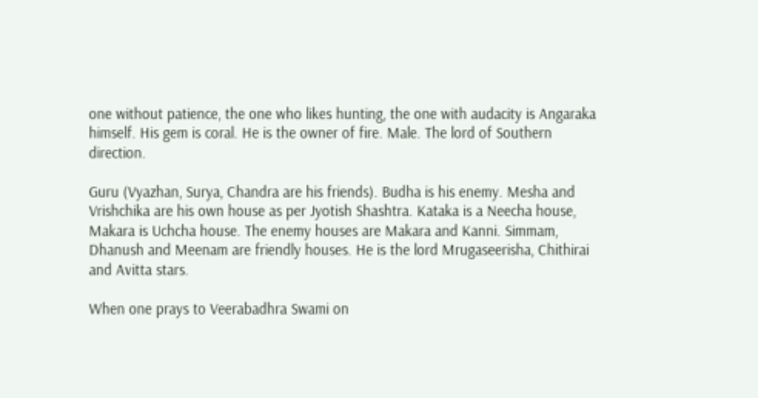one without patience, the one who likes hunting, the one with audacity is Angaraka himself. His gem is coral. He is the owner of fire. Male. The lord of Southern direction.

Guru (Vyazhan, Surya, Chandra are his friends). Budha is his enemy. Mesha and Vrishchika are his own house as per Jyotish Shashtra. Kataka is a Neecha house, Makara is Uchcha house. The enemy houses are Makara and Kanni. Simmam, Dhanush and Meenam are friendly houses. He is the lord Mrugaseerisha, Chithirai and Avitta stars.

When one prays to Veerabadhra Swami on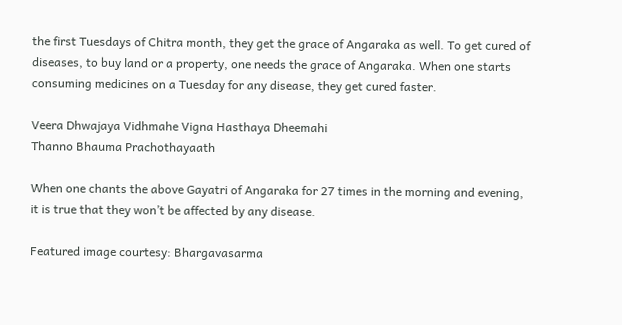the first Tuesdays of Chitra month, they get the grace of Angaraka as well. To get cured of diseases, to buy land or a property, one needs the grace of Angaraka. When one starts consuming medicines on a Tuesday for any disease, they get cured faster.

Veera Dhwajaya Vidhmahe Vigna Hasthaya Dheemahi
Thanno Bhauma Prachothayaath

When one chants the above Gayatri of Angaraka for 27 times in the morning and evening, it is true that they won’t be affected by any disease.

Featured image courtesy: Bhargavasarma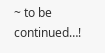~ to be continued…!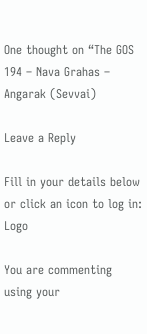One thought on “The GOS 194 – Nava Grahas – Angarak (Sevvai)

Leave a Reply

Fill in your details below or click an icon to log in: Logo

You are commenting using your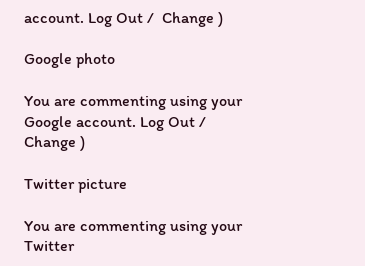account. Log Out /  Change )

Google photo

You are commenting using your Google account. Log Out /  Change )

Twitter picture

You are commenting using your Twitter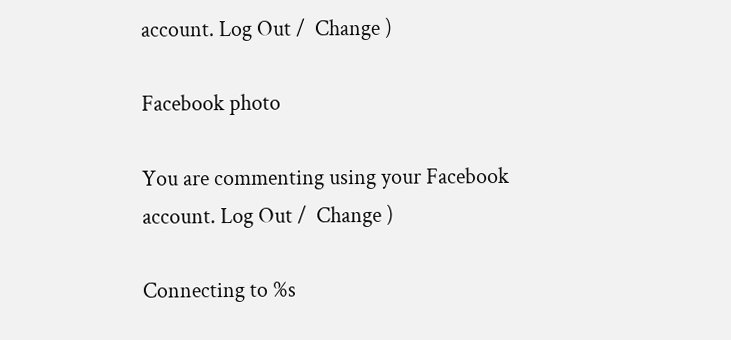account. Log Out /  Change )

Facebook photo

You are commenting using your Facebook account. Log Out /  Change )

Connecting to %s